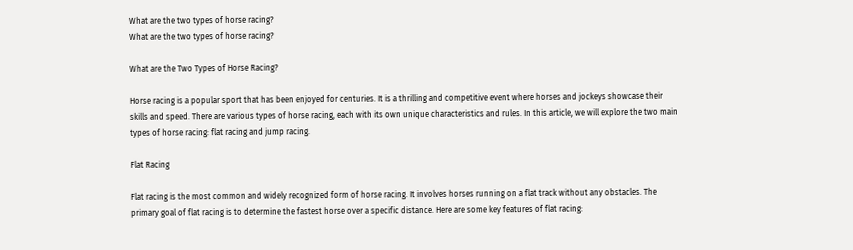What are the two types of horse racing?
What are the two types of horse racing?

What are the Two Types of Horse Racing?

Horse racing is a popular sport that has been enjoyed for centuries. It is a thrilling and competitive event where horses and jockeys showcase their skills and speed. There are various types of horse racing, each with its own unique characteristics and rules. In this article, we will explore the two main types of horse racing: flat racing and jump racing.

Flat Racing

Flat racing is the most common and widely recognized form of horse racing. It involves horses running on a flat track without any obstacles. The primary goal of flat racing is to determine the fastest horse over a specific distance. Here are some key features of flat racing: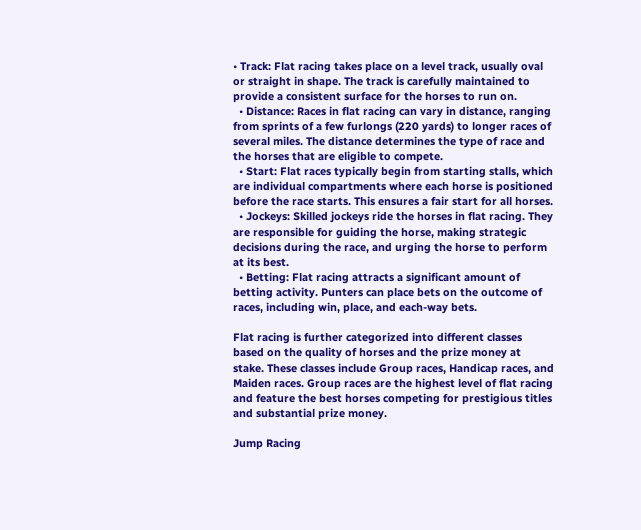• Track: Flat racing takes place on a level track, usually oval or straight in shape. The track is carefully maintained to provide a consistent surface for the horses to run on.
  • Distance: Races in flat racing can vary in distance, ranging from sprints of a few furlongs (220 yards) to longer races of several miles. The distance determines the type of race and the horses that are eligible to compete.
  • Start: Flat races typically begin from starting stalls, which are individual compartments where each horse is positioned before the race starts. This ensures a fair start for all horses.
  • Jockeys: Skilled jockeys ride the horses in flat racing. They are responsible for guiding the horse, making strategic decisions during the race, and urging the horse to perform at its best.
  • Betting: Flat racing attracts a significant amount of betting activity. Punters can place bets on the outcome of races, including win, place, and each-way bets.

Flat racing is further categorized into different classes based on the quality of horses and the prize money at stake. These classes include Group races, Handicap races, and Maiden races. Group races are the highest level of flat racing and feature the best horses competing for prestigious titles and substantial prize money.

Jump Racing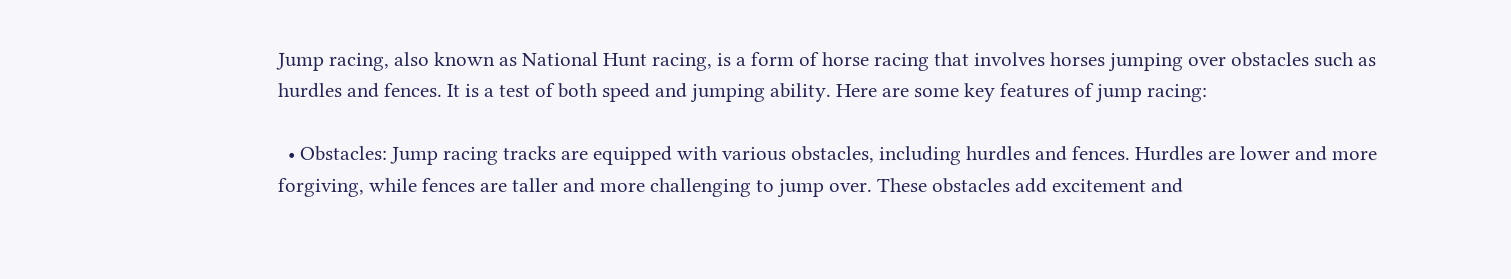Jump racing, also known as National Hunt racing, is a form of horse racing that involves horses jumping over obstacles such as hurdles and fences. It is a test of both speed and jumping ability. Here are some key features of jump racing:

  • Obstacles: Jump racing tracks are equipped with various obstacles, including hurdles and fences. Hurdles are lower and more forgiving, while fences are taller and more challenging to jump over. These obstacles add excitement and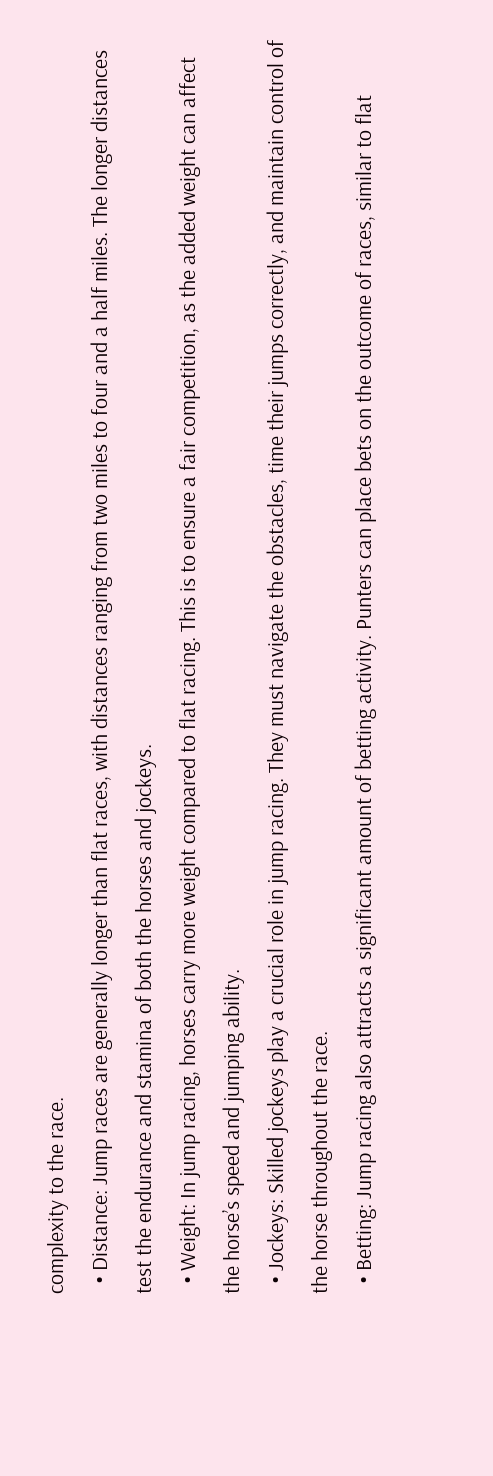complexity to the race.
  • Distance: Jump races are generally longer than flat races, with distances ranging from two miles to four and a half miles. The longer distances test the endurance and stamina of both the horses and jockeys.
  • Weight: In jump racing, horses carry more weight compared to flat racing. This is to ensure a fair competition, as the added weight can affect the horse’s speed and jumping ability.
  • Jockeys: Skilled jockeys play a crucial role in jump racing. They must navigate the obstacles, time their jumps correctly, and maintain control of the horse throughout the race.
  • Betting: Jump racing also attracts a significant amount of betting activity. Punters can place bets on the outcome of races, similar to flat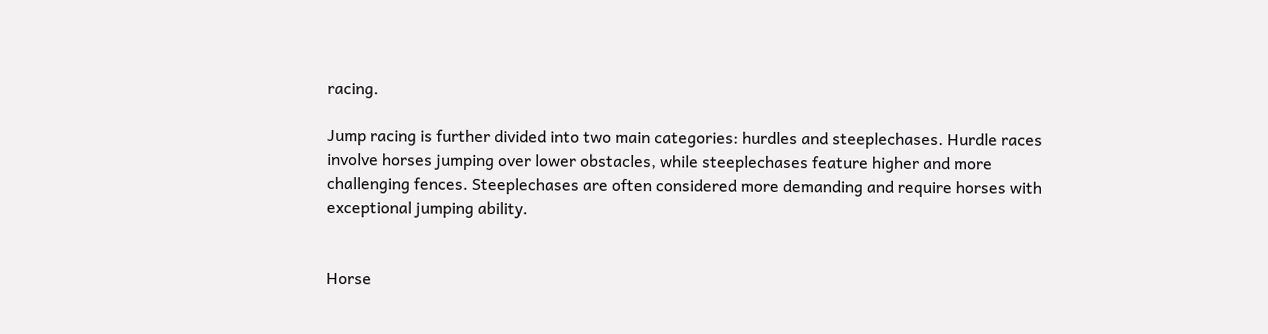racing.

Jump racing is further divided into two main categories: hurdles and steeplechases. Hurdle races involve horses jumping over lower obstacles, while steeplechases feature higher and more challenging fences. Steeplechases are often considered more demanding and require horses with exceptional jumping ability.


Horse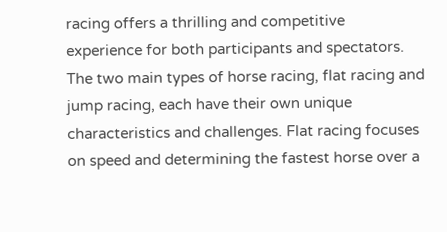racing offers a thrilling and competitive experience for both participants and spectators. The two main types of horse racing, flat racing and jump racing, each have their own unique characteristics and challenges. Flat racing focuses on speed and determining the fastest horse over a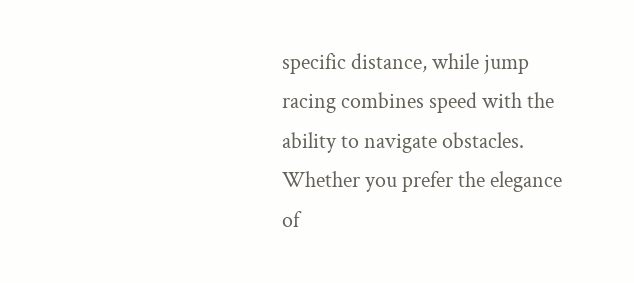specific distance, while jump racing combines speed with the ability to navigate obstacles. Whether you prefer the elegance of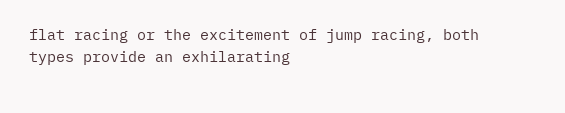flat racing or the excitement of jump racing, both types provide an exhilarating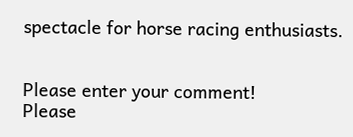spectacle for horse racing enthusiasts.


Please enter your comment!
Please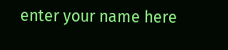enter your name here